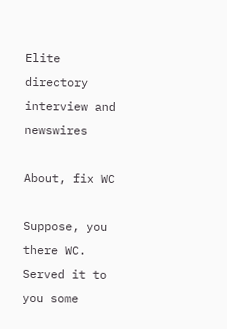Elite directory interview and newswires

About, fix WC

Suppose, you there WC. Served it to you some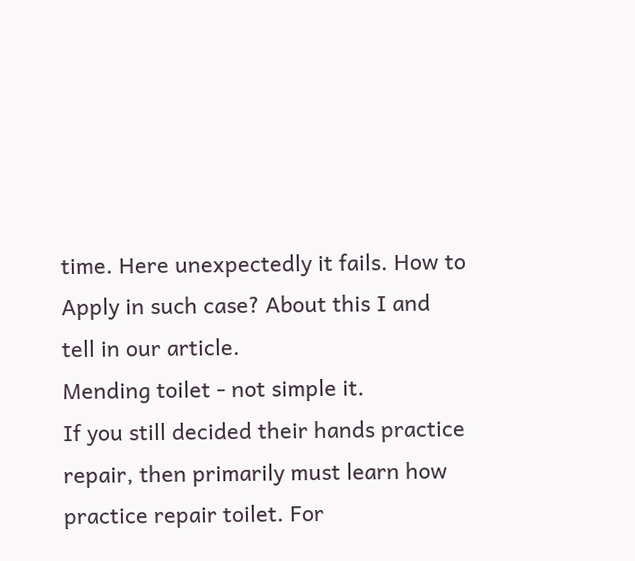time. Here unexpectedly it fails. How to Apply in such case? About this I and tell in our article.
Mending toilet - not simple it.
If you still decided their hands practice repair, then primarily must learn how practice repair toilet. For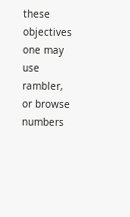these objectives one may use rambler, or browse numbers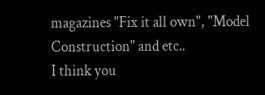magazines "Fix it all own", "Model Construction" and etc..
I think you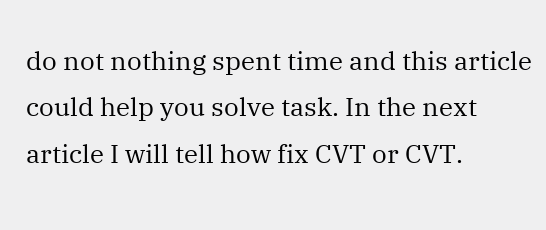do not nothing spent time and this article could help you solve task. In the next article I will tell how fix CVT or CVT.